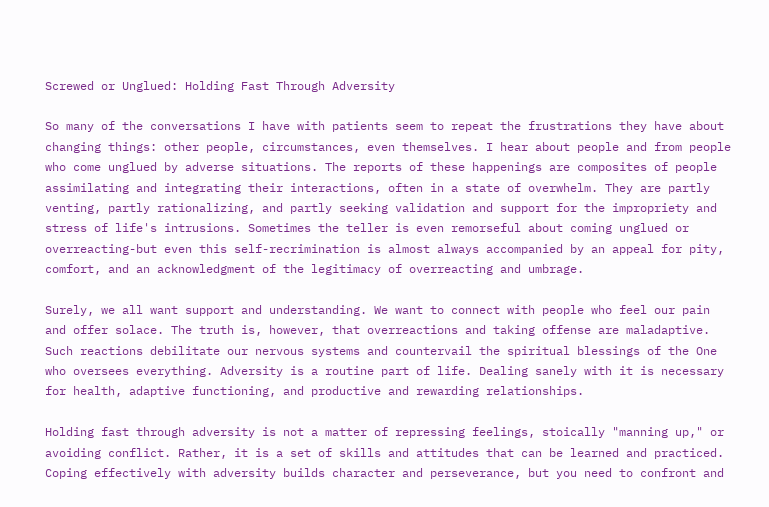Screwed or Unglued: Holding Fast Through Adversity

So many of the conversations I have with patients seem to repeat the frustrations they have about changing things: other people, circumstances, even themselves. I hear about people and from people who come unglued by adverse situations. The reports of these happenings are composites of people assimilating and integrating their interactions, often in a state of overwhelm. They are partly venting, partly rationalizing, and partly seeking validation and support for the impropriety and stress of life's intrusions. Sometimes the teller is even remorseful about coming unglued or overreacting-but even this self-recrimination is almost always accompanied by an appeal for pity, comfort, and an acknowledgment of the legitimacy of overreacting and umbrage.

Surely, we all want support and understanding. We want to connect with people who feel our pain and offer solace. The truth is, however, that overreactions and taking offense are maladaptive. Such reactions debilitate our nervous systems and countervail the spiritual blessings of the One who oversees everything. Adversity is a routine part of life. Dealing sanely with it is necessary for health, adaptive functioning, and productive and rewarding relationships.

Holding fast through adversity is not a matter of repressing feelings, stoically "manning up," or avoiding conflict. Rather, it is a set of skills and attitudes that can be learned and practiced. Coping effectively with adversity builds character and perseverance, but you need to confront and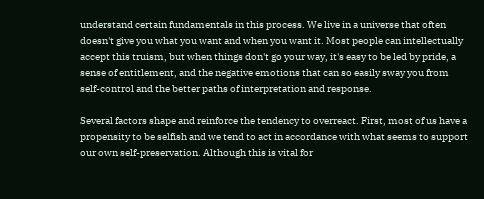understand certain fundamentals in this process. We live in a universe that often doesn't give you what you want and when you want it. Most people can intellectually accept this truism, but when things don't go your way, it's easy to be led by pride, a sense of entitlement, and the negative emotions that can so easily sway you from self-control and the better paths of interpretation and response.

Several factors shape and reinforce the tendency to overreact. First, most of us have a propensity to be selfish and we tend to act in accordance with what seems to support our own self-preservation. Although this is vital for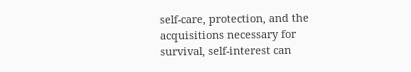self-care, protection, and the acquisitions necessary for survival, self-interest can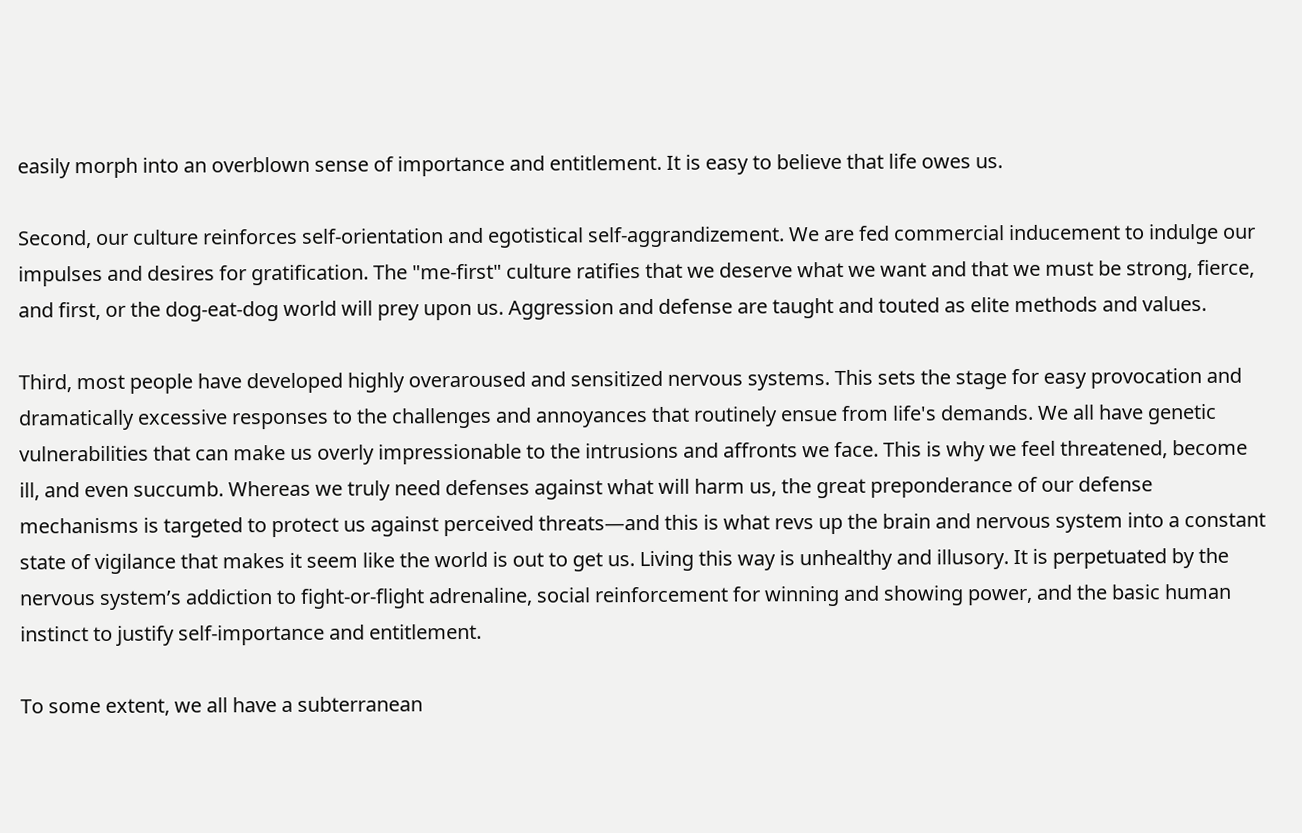easily morph into an overblown sense of importance and entitlement. It is easy to believe that life owes us.

Second, our culture reinforces self-orientation and egotistical self-aggrandizement. We are fed commercial inducement to indulge our impulses and desires for gratification. The "me-first" culture ratifies that we deserve what we want and that we must be strong, fierce, and first, or the dog-eat-dog world will prey upon us. Aggression and defense are taught and touted as elite methods and values.

Third, most people have developed highly overaroused and sensitized nervous systems. This sets the stage for easy provocation and dramatically excessive responses to the challenges and annoyances that routinely ensue from life's demands. We all have genetic vulnerabilities that can make us overly impressionable to the intrusions and affronts we face. This is why we feel threatened, become ill, and even succumb. Whereas we truly need defenses against what will harm us, the great preponderance of our defense mechanisms is targeted to protect us against perceived threats—and this is what revs up the brain and nervous system into a constant state of vigilance that makes it seem like the world is out to get us. Living this way is unhealthy and illusory. It is perpetuated by the nervous system’s addiction to fight-or-flight adrenaline, social reinforcement for winning and showing power, and the basic human instinct to justify self-importance and entitlement.

To some extent, we all have a subterranean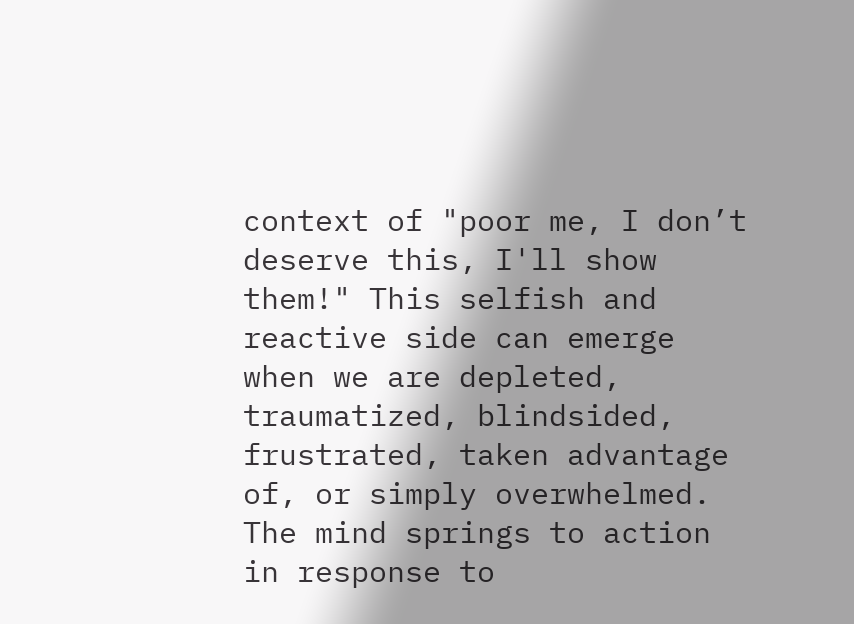context of "poor me, I don’t deserve this, I'll show them!" This selfish and reactive side can emerge when we are depleted, traumatized, blindsided, frustrated, taken advantage of, or simply overwhelmed. The mind springs to action in response to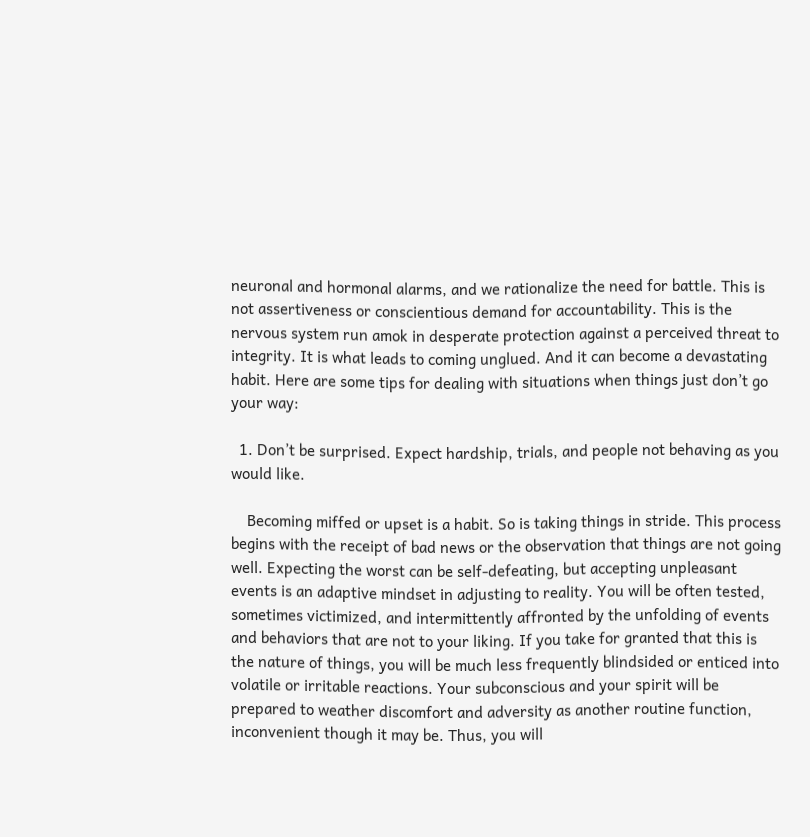neuronal and hormonal alarms, and we rationalize the need for battle. This is not assertiveness or conscientious demand for accountability. This is the nervous system run amok in desperate protection against a perceived threat to integrity. It is what leads to coming unglued. And it can become a devastating habit. Here are some tips for dealing with situations when things just don’t go your way:

  1. Don’t be surprised. Expect hardship, trials, and people not behaving as you would like.

    Becoming miffed or upset is a habit. So is taking things in stride. This process begins with the receipt of bad news or the observation that things are not going well. Expecting the worst can be self-defeating, but accepting unpleasant events is an adaptive mindset in adjusting to reality. You will be often tested, sometimes victimized, and intermittently affronted by the unfolding of events and behaviors that are not to your liking. If you take for granted that this is the nature of things, you will be much less frequently blindsided or enticed into volatile or irritable reactions. Your subconscious and your spirit will be prepared to weather discomfort and adversity as another routine function, inconvenient though it may be. Thus, you will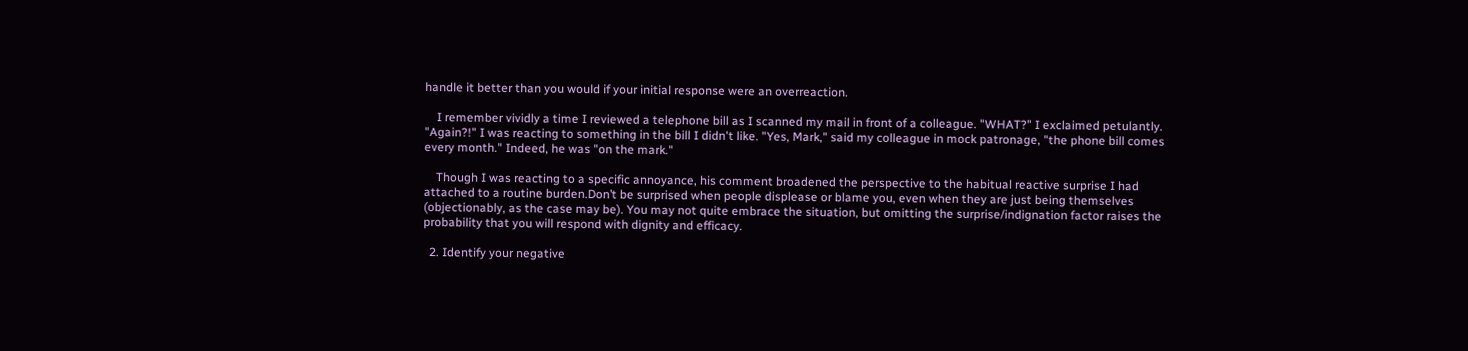handle it better than you would if your initial response were an overreaction.

    I remember vividly a time I reviewed a telephone bill as I scanned my mail in front of a colleague. "WHAT?" I exclaimed petulantly. "Again?!" I was reacting to something in the bill I didn't like. "Yes, Mark," said my colleague in mock patronage, "the phone bill comes every month." Indeed, he was "on the mark."

    Though I was reacting to a specific annoyance, his comment broadened the perspective to the habitual reactive surprise I had attached to a routine burden.Don’t be surprised when people displease or blame you, even when they are just being themselves (objectionably, as the case may be). You may not quite embrace the situation, but omitting the surprise/indignation factor raises the probability that you will respond with dignity and efficacy.

  2. Identify your negative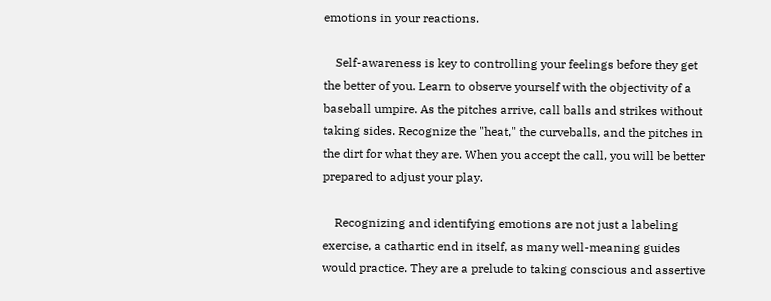emotions in your reactions.

    Self-awareness is key to controlling your feelings before they get the better of you. Learn to observe yourself with the objectivity of a baseball umpire. As the pitches arrive, call balls and strikes without taking sides. Recognize the "heat," the curveballs, and the pitches in the dirt for what they are. When you accept the call, you will be better prepared to adjust your play.

    Recognizing and identifying emotions are not just a labeling exercise, a cathartic end in itself, as many well-meaning guides would practice. They are a prelude to taking conscious and assertive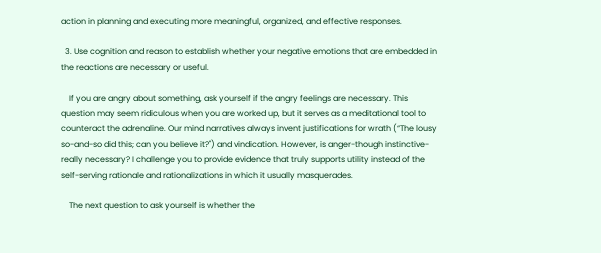action in planning and executing more meaningful, organized, and effective responses.

  3. Use cognition and reason to establish whether your negative emotions that are embedded in the reactions are necessary or useful.

    If you are angry about something, ask yourself if the angry feelings are necessary. This question may seem ridiculous when you are worked up, but it serves as a meditational tool to counteract the adrenaline. Our mind narratives always invent justifications for wrath (“The lousy so-and-so did this; can you believe it?") and vindication. However, is anger-though instinctive-really necessary? I challenge you to provide evidence that truly supports utility instead of the self-serving rationale and rationalizations in which it usually masquerades.

    The next question to ask yourself is whether the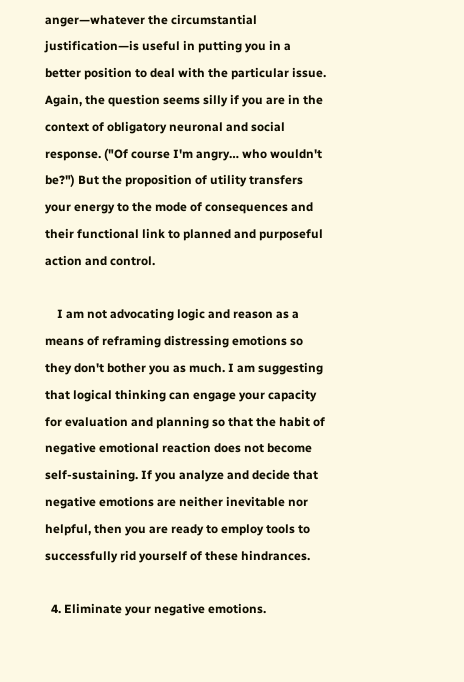anger—whatever the circumstantial justification—is useful in putting you in a better position to deal with the particular issue. Again, the question seems silly if you are in the context of obligatory neuronal and social response. ("Of course I'm angry… who wouldn't be?") But the proposition of utility transfers your energy to the mode of consequences and their functional link to planned and purposeful action and control.

    I am not advocating logic and reason as a means of reframing distressing emotions so they don't bother you as much. I am suggesting that logical thinking can engage your capacity for evaluation and planning so that the habit of negative emotional reaction does not become self-sustaining. If you analyze and decide that negative emotions are neither inevitable nor helpful, then you are ready to employ tools to successfully rid yourself of these hindrances.

  4. Eliminate your negative emotions.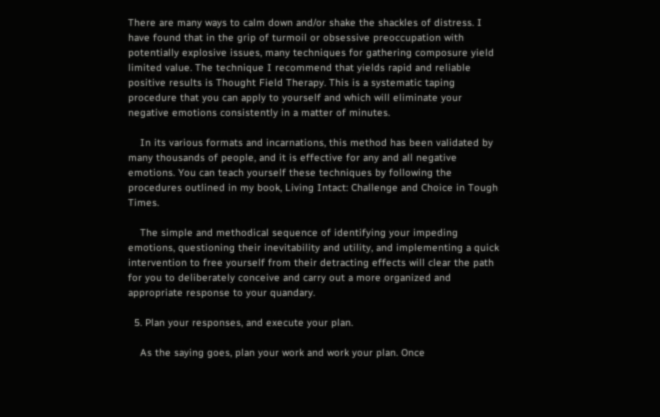There are many ways to calm down and/or shake the shackles of distress. I have found that in the grip of turmoil or obsessive preoccupation with potentially explosive issues, many techniques for gathering composure yield limited value. The technique I recommend that yields rapid and reliable positive results is Thought Field Therapy. This is a systematic taping procedure that you can apply to yourself and which will eliminate your negative emotions consistently in a matter of minutes.

    In its various formats and incarnations, this method has been validated by many thousands of people, and it is effective for any and all negative emotions. You can teach yourself these techniques by following the procedures outlined in my book, Living Intact: Challenge and Choice in Tough Times.

    The simple and methodical sequence of identifying your impeding emotions, questioning their inevitability and utility, and implementing a quick intervention to free yourself from their detracting effects will clear the path for you to deliberately conceive and carry out a more organized and appropriate response to your quandary.

  5. Plan your responses, and execute your plan.

    As the saying goes, plan your work and work your plan. Once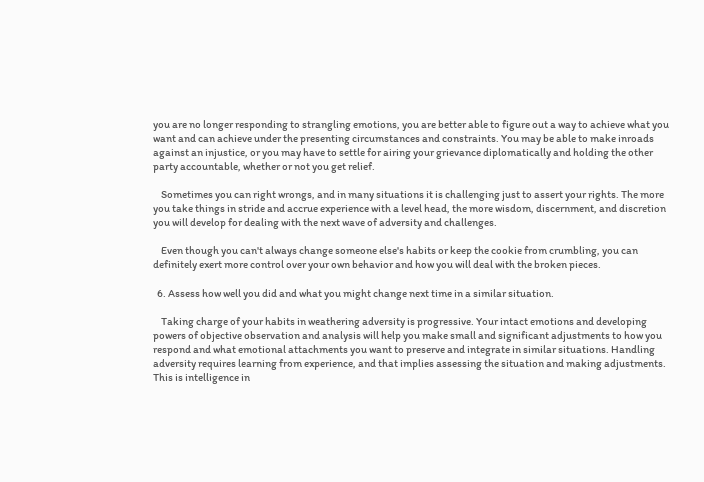you are no longer responding to strangling emotions, you are better able to figure out a way to achieve what you want and can achieve under the presenting circumstances and constraints. You may be able to make inroads against an injustice, or you may have to settle for airing your grievance diplomatically and holding the other party accountable, whether or not you get relief.

    Sometimes you can right wrongs, and in many situations it is challenging just to assert your rights. The more you take things in stride and accrue experience with a level head, the more wisdom, discernment, and discretion you will develop for dealing with the next wave of adversity and challenges.

    Even though you can't always change someone else's habits or keep the cookie from crumbling, you can definitely exert more control over your own behavior and how you will deal with the broken pieces.

  6. Assess how well you did and what you might change next time in a similar situation.

    Taking charge of your habits in weathering adversity is progressive. Your intact emotions and developing powers of objective observation and analysis will help you make small and significant adjustments to how you respond and what emotional attachments you want to preserve and integrate in similar situations. Handling adversity requires learning from experience, and that implies assessing the situation and making adjustments. This is intelligence in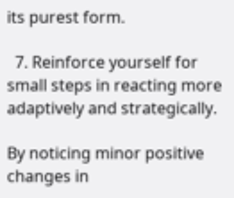its purest form.

  7. Reinforce yourself for small steps in reacting more adaptively and strategically.

By noticing minor positive changes in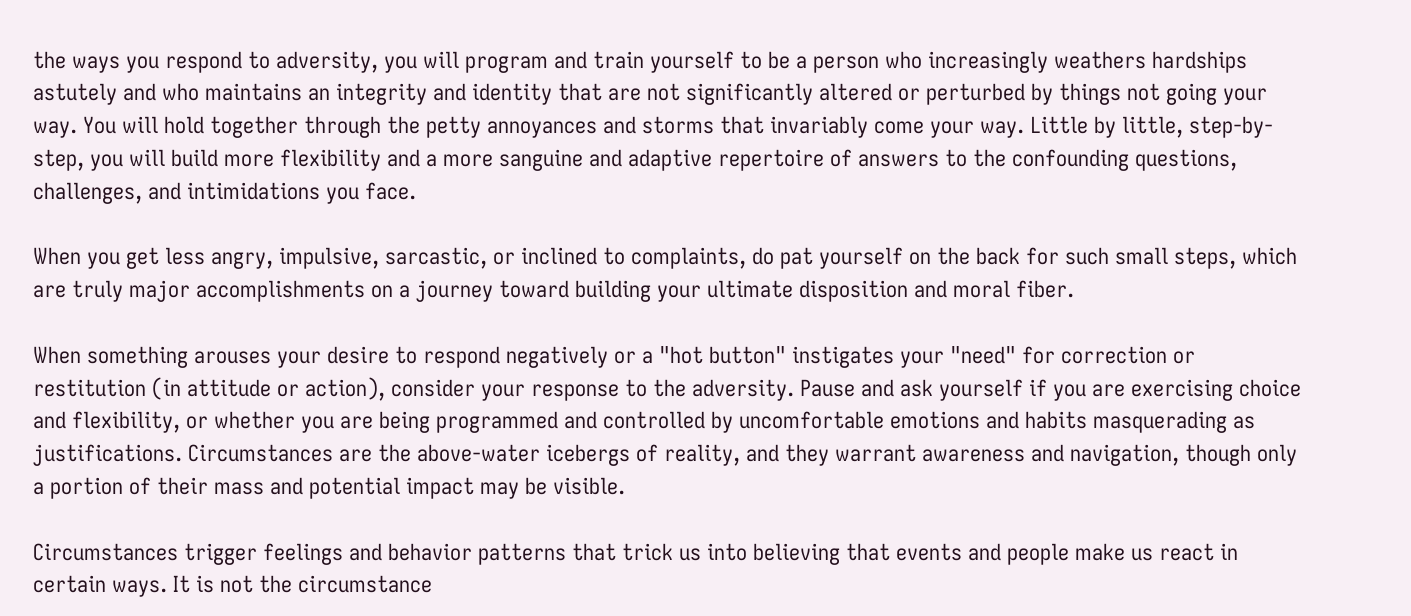the ways you respond to adversity, you will program and train yourself to be a person who increasingly weathers hardships astutely and who maintains an integrity and identity that are not significantly altered or perturbed by things not going your way. You will hold together through the petty annoyances and storms that invariably come your way. Little by little, step-by-step, you will build more flexibility and a more sanguine and adaptive repertoire of answers to the confounding questions, challenges, and intimidations you face.

When you get less angry, impulsive, sarcastic, or inclined to complaints, do pat yourself on the back for such small steps, which are truly major accomplishments on a journey toward building your ultimate disposition and moral fiber.

When something arouses your desire to respond negatively or a "hot button" instigates your "need" for correction or restitution (in attitude or action), consider your response to the adversity. Pause and ask yourself if you are exercising choice and flexibility, or whether you are being programmed and controlled by uncomfortable emotions and habits masquerading as justifications. Circumstances are the above-water icebergs of reality, and they warrant awareness and navigation, though only a portion of their mass and potential impact may be visible.

Circumstances trigger feelings and behavior patterns that trick us into believing that events and people make us react in certain ways. It is not the circumstance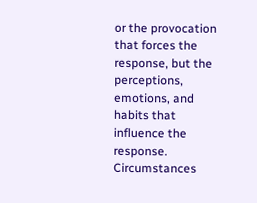or the provocation that forces the response, but the perceptions, emotions, and habits that influence the response. Circumstances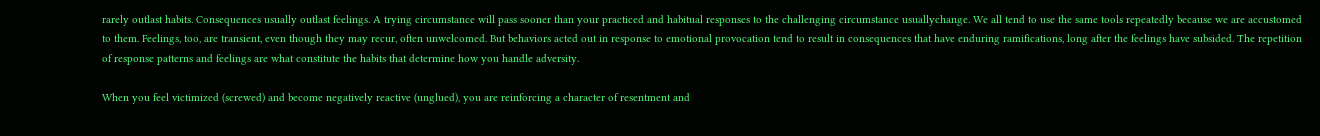rarely outlast habits. Consequences usually outlast feelings. A trying circumstance will pass sooner than your practiced and habitual responses to the challenging circumstance usuallychange. We all tend to use the same tools repeatedly because we are accustomed to them. Feelings, too, are transient, even though they may recur, often unwelcomed. But behaviors acted out in response to emotional provocation tend to result in consequences that have enduring ramifications, long after the feelings have subsided. The repetition of response patterns and feelings are what constitute the habits that determine how you handle adversity.

When you feel victimized (screwed) and become negatively reactive (unglued), you are reinforcing a character of resentment and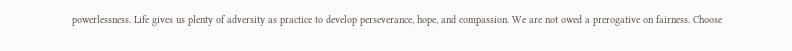powerlessness. Life gives us plenty of adversity as practice to develop perseverance, hope, and compassion. We are not owed a prerogative on fairness. Choose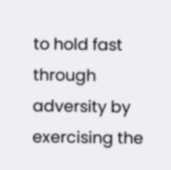to hold fast through adversity by exercising the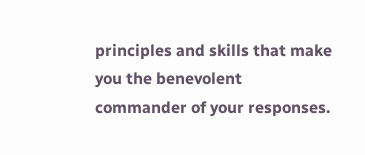principles and skills that make you the benevolent commander of your responses.